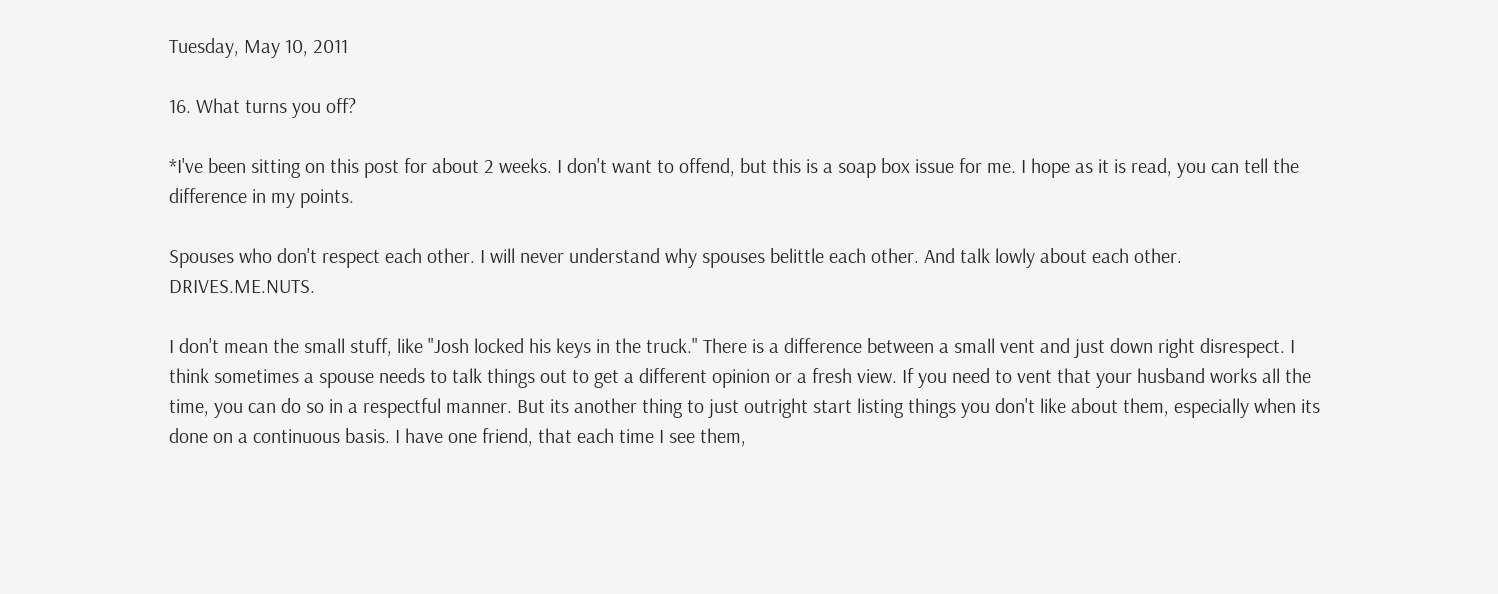Tuesday, May 10, 2011

16. What turns you off?

*I've been sitting on this post for about 2 weeks. I don't want to offend, but this is a soap box issue for me. I hope as it is read, you can tell the difference in my points.

Spouses who don't respect each other. I will never understand why spouses belittle each other. And talk lowly about each other. DRIVES.ME.NUTS.

I don't mean the small stuff, like "Josh locked his keys in the truck." There is a difference between a small vent and just down right disrespect. I think sometimes a spouse needs to talk things out to get a different opinion or a fresh view. If you need to vent that your husband works all the time, you can do so in a respectful manner. But its another thing to just outright start listing things you don't like about them, especially when its done on a continuous basis. I have one friend, that each time I see them,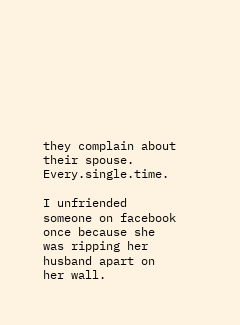they complain about their spouse. Every.single.time.

I unfriended someone on facebook once because she was ripping her husband apart on her wall.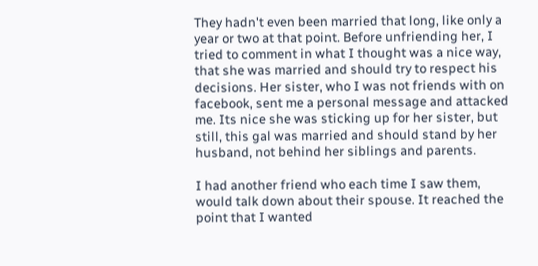They hadn't even been married that long, like only a year or two at that point. Before unfriending her, I tried to comment in what I thought was a nice way, that she was married and should try to respect his decisions. Her sister, who I was not friends with on facebook, sent me a personal message and attacked me. Its nice she was sticking up for her sister, but still, this gal was married and should stand by her husband, not behind her siblings and parents.

I had another friend who each time I saw them, would talk down about their spouse. It reached the point that I wanted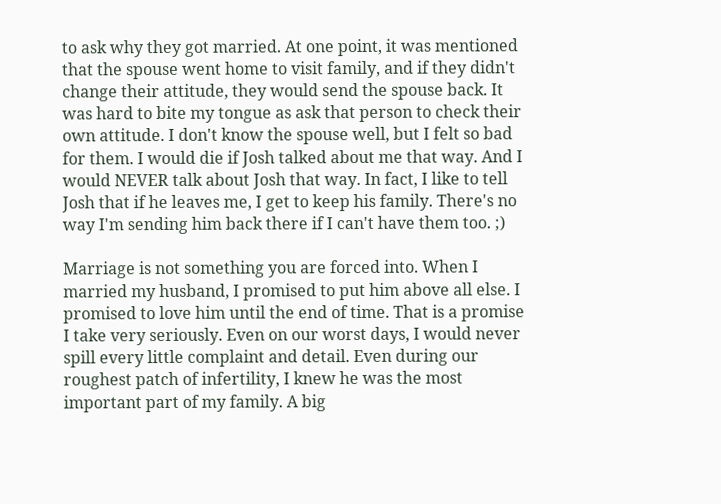to ask why they got married. At one point, it was mentioned that the spouse went home to visit family, and if they didn't change their attitude, they would send the spouse back. It was hard to bite my tongue as ask that person to check their own attitude. I don't know the spouse well, but I felt so bad for them. I would die if Josh talked about me that way. And I would NEVER talk about Josh that way. In fact, I like to tell Josh that if he leaves me, I get to keep his family. There's no way I'm sending him back there if I can't have them too. ;)

Marriage is not something you are forced into. When I married my husband, I promised to put him above all else. I promised to love him until the end of time. That is a promise I take very seriously. Even on our worst days, I would never spill every little complaint and detail. Even during our roughest patch of infertility, I knew he was the most important part of my family. A big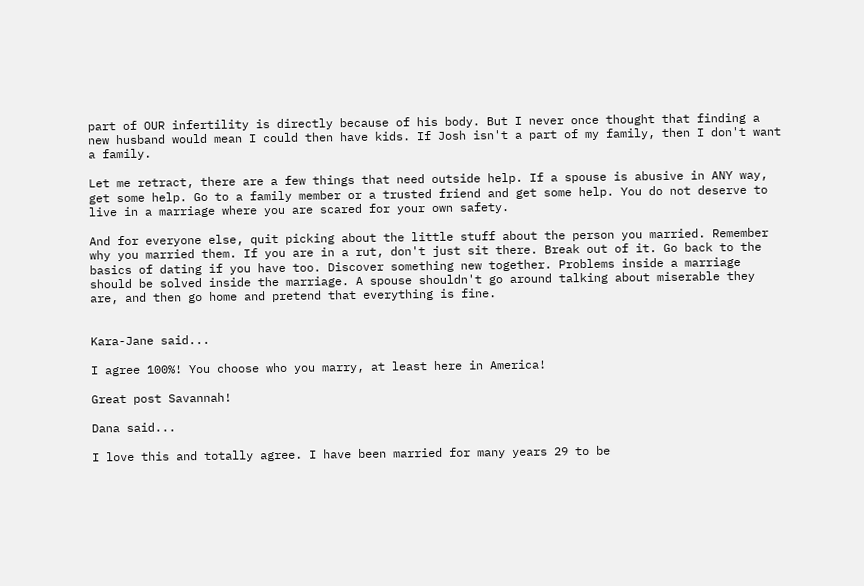part of OUR infertility is directly because of his body. But I never once thought that finding a new husband would mean I could then have kids. If Josh isn't a part of my family, then I don't want a family.

Let me retract, there are a few things that need outside help. If a spouse is abusive in ANY way, get some help. Go to a family member or a trusted friend and get some help. You do not deserve to live in a marriage where you are scared for your own safety.

And for everyone else, quit picking about the little stuff about the person you married. Remember why you married them. If you are in a rut, don't just sit there. Break out of it. Go back to the basics of dating if you have too. Discover something new together. Problems inside a marriage should be solved inside the marriage. A spouse shouldn't go around talking about miserable they are, and then go home and pretend that everything is fine.


Kara-Jane said...

I agree 100%! You choose who you marry, at least here in America!

Great post Savannah!

Dana said...

I love this and totally agree. I have been married for many years 29 to be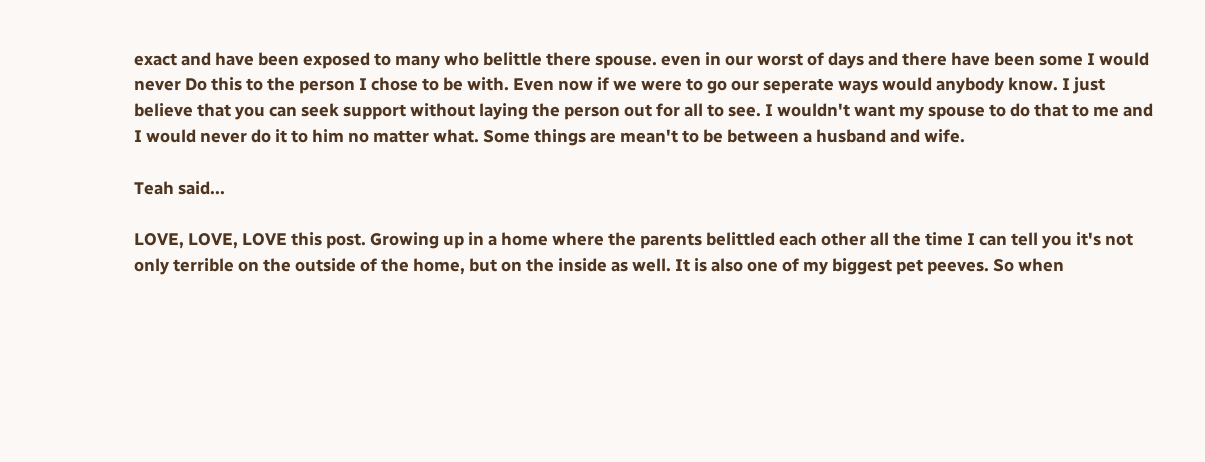exact and have been exposed to many who belittle there spouse. even in our worst of days and there have been some I would never Do this to the person I chose to be with. Even now if we were to go our seperate ways would anybody know. I just believe that you can seek support without laying the person out for all to see. I wouldn't want my spouse to do that to me and I would never do it to him no matter what. Some things are mean't to be between a husband and wife.

Teah said...

LOVE, LOVE, LOVE this post. Growing up in a home where the parents belittled each other all the time I can tell you it's not only terrible on the outside of the home, but on the inside as well. It is also one of my biggest pet peeves. So when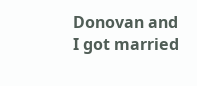Donovan and I got married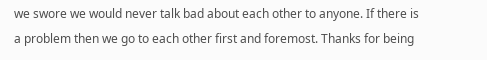we swore we would never talk bad about each other to anyone. If there is a problem then we go to each other first and foremost. Thanks for being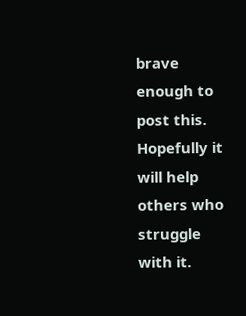brave enough to post this. Hopefully it will help others who struggle with it.